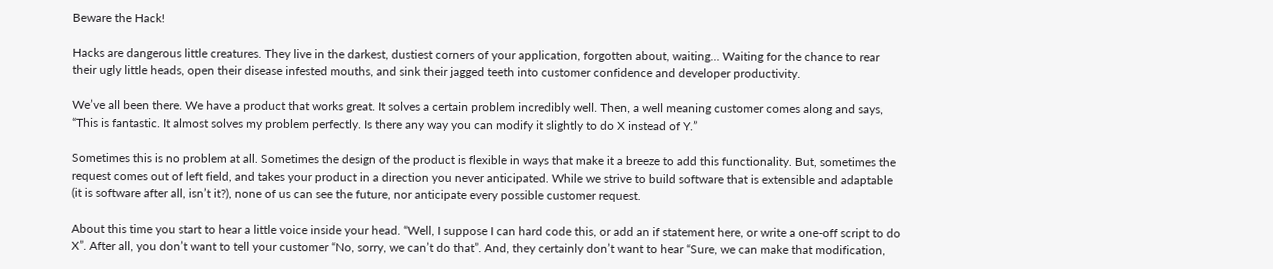Beware the Hack!

Hacks are dangerous little creatures. They live in the darkest, dustiest corners of your application, forgotten about, waiting… Waiting for the chance to rear their ugly little heads, open their disease infested mouths, and sink their jagged teeth into customer confidence and developer productivity.

We’ve all been there. We have a product that works great. It solves a certain problem incredibly well. Then, a well meaning customer comes along and says, “This is fantastic. It almost solves my problem perfectly. Is there any way you can modify it slightly to do X instead of Y.”

Sometimes this is no problem at all. Sometimes the design of the product is flexible in ways that make it a breeze to add this functionality. But, sometimes the request comes out of left field, and takes your product in a direction you never anticipated. While we strive to build software that is extensible and adaptable (it is software after all, isn’t it?), none of us can see the future, nor anticipate every possible customer request.

About this time you start to hear a little voice inside your head. “Well, I suppose I can hard code this, or add an if statement here, or write a one-off script to do X”. After all, you don’t want to tell your customer “No, sorry, we can’t do that”. And, they certainly don’t want to hear “Sure, we can make that modification,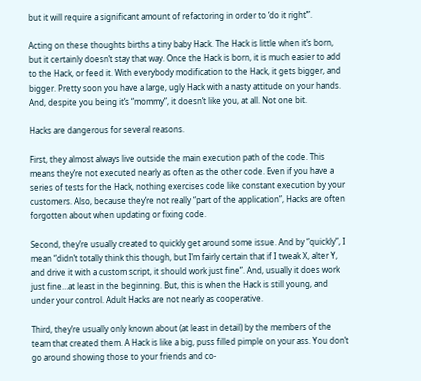but it will require a significant amount of refactoring in order to ‘do it right’”.

Acting on these thoughts births a tiny baby Hack. The Hack is little when it’s born, but it certainly doesn’t stay that way. Once the Hack is born, it is much easier to add to the Hack, or feed it. With everybody modification to the Hack, it gets bigger, and bigger. Pretty soon you have a large, ugly Hack with a nasty attitude on your hands. And, despite you being it’s “mommy”, it doesn’t like you, at all. Not one bit.

Hacks are dangerous for several reasons.

First, they almost always live outside the main execution path of the code. This means they’re not executed nearly as often as the other code. Even if you have a series of tests for the Hack, nothing exercises code like constant execution by your customers. Also, because they’re not really “part of the application”, Hacks are often forgotten about when updating or fixing code.

Second, they’re usually created to quickly get around some issue. And by “quickly”, I mean “didn’t totally think this though, but I’m fairly certain that if I tweak X, alter Y, and drive it with a custom script, it should work just fine”. And, usually it does work just fine…at least in the beginning. But, this is when the Hack is still young, and under your control. Adult Hacks are not nearly as cooperative.

Third, they’re usually only known about (at least in detail) by the members of the team that created them. A Hack is like a big, puss filled pimple on your ass. You don’t go around showing those to your friends and co-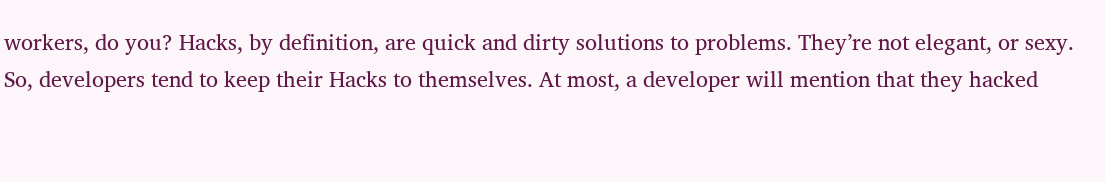workers, do you? Hacks, by definition, are quick and dirty solutions to problems. They’re not elegant, or sexy. So, developers tend to keep their Hacks to themselves. At most, a developer will mention that they hacked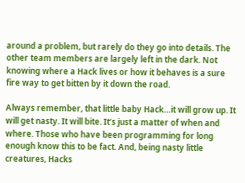around a problem, but rarely do they go into details. The other team members are largely left in the dark. Not knowing where a Hack lives or how it behaves is a sure fire way to get bitten by it down the road.

Always remember, that little baby Hack…it will grow up. It will get nasty. It will bite. It’s just a matter of when and where. Those who have been programming for long enough know this to be fact. And, being nasty little creatures, Hacks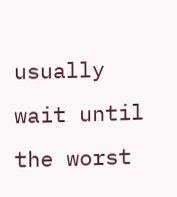usually wait until the worst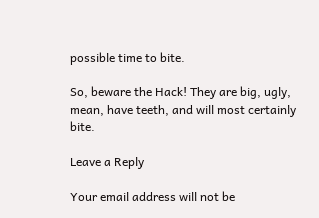possible time to bite.

So, beware the Hack! They are big, ugly, mean, have teeth, and will most certainly bite.

Leave a Reply

Your email address will not be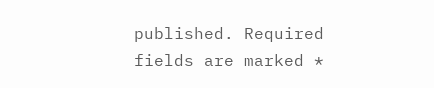published. Required fields are marked *